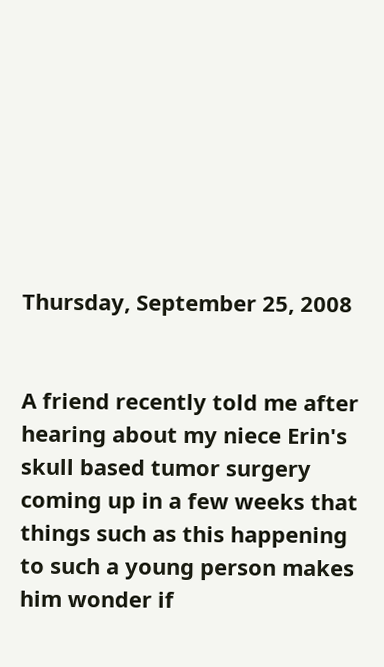Thursday, September 25, 2008


A friend recently told me after hearing about my niece Erin's skull based tumor surgery coming up in a few weeks that things such as this happening to such a young person makes him wonder if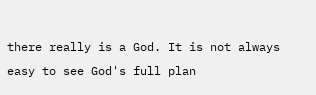there really is a God. It is not always easy to see God's full plan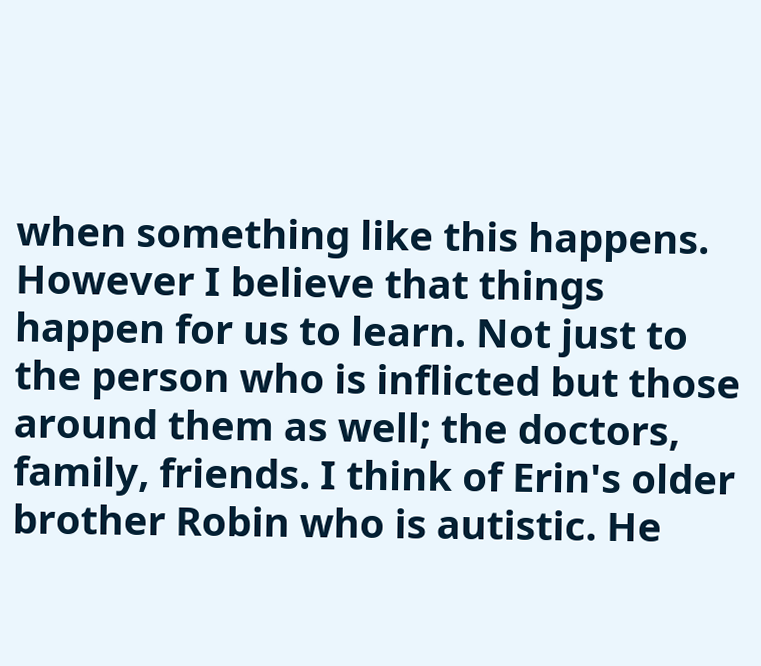when something like this happens. However I believe that things happen for us to learn. Not just to the person who is inflicted but those around them as well; the doctors, family, friends. I think of Erin's older brother Robin who is autistic. He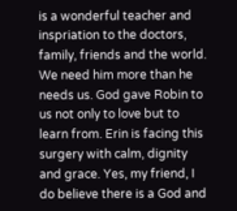is a wonderful teacher and inspriation to the doctors, family, friends and the world. We need him more than he needs us. God gave Robin to us not only to love but to learn from. Erin is facing this surgery with calm, dignity and grace. Yes, my friend, I do believe there is a God and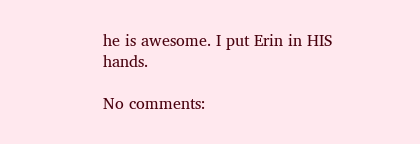he is awesome. I put Erin in HIS hands.

No comments: